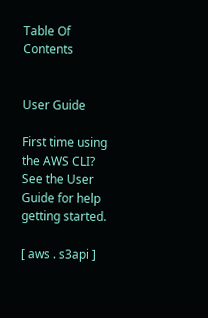Table Of Contents


User Guide

First time using the AWS CLI? See the User Guide for help getting started.

[ aws . s3api ]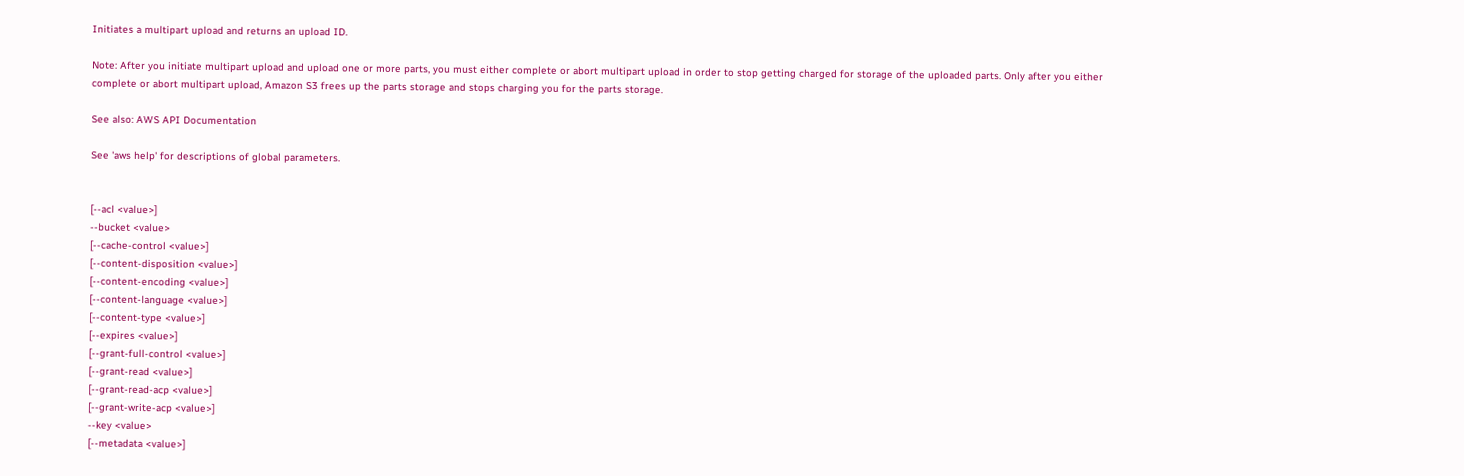Initiates a multipart upload and returns an upload ID.

Note: After you initiate multipart upload and upload one or more parts, you must either complete or abort multipart upload in order to stop getting charged for storage of the uploaded parts. Only after you either complete or abort multipart upload, Amazon S3 frees up the parts storage and stops charging you for the parts storage.

See also: AWS API Documentation

See 'aws help' for descriptions of global parameters.


[--acl <value>]
--bucket <value>
[--cache-control <value>]
[--content-disposition <value>]
[--content-encoding <value>]
[--content-language <value>]
[--content-type <value>]
[--expires <value>]
[--grant-full-control <value>]
[--grant-read <value>]
[--grant-read-acp <value>]
[--grant-write-acp <value>]
--key <value>
[--metadata <value>]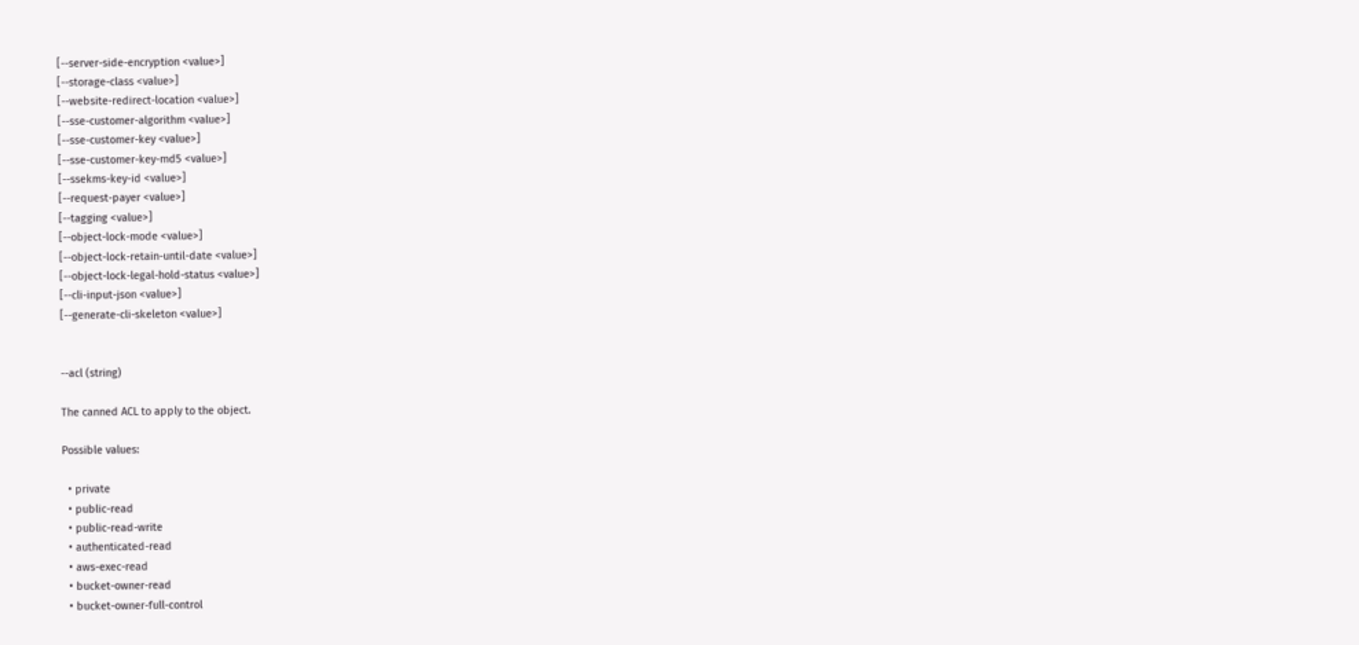[--server-side-encryption <value>]
[--storage-class <value>]
[--website-redirect-location <value>]
[--sse-customer-algorithm <value>]
[--sse-customer-key <value>]
[--sse-customer-key-md5 <value>]
[--ssekms-key-id <value>]
[--request-payer <value>]
[--tagging <value>]
[--object-lock-mode <value>]
[--object-lock-retain-until-date <value>]
[--object-lock-legal-hold-status <value>]
[--cli-input-json <value>]
[--generate-cli-skeleton <value>]


--acl (string)

The canned ACL to apply to the object.

Possible values:

  • private
  • public-read
  • public-read-write
  • authenticated-read
  • aws-exec-read
  • bucket-owner-read
  • bucket-owner-full-control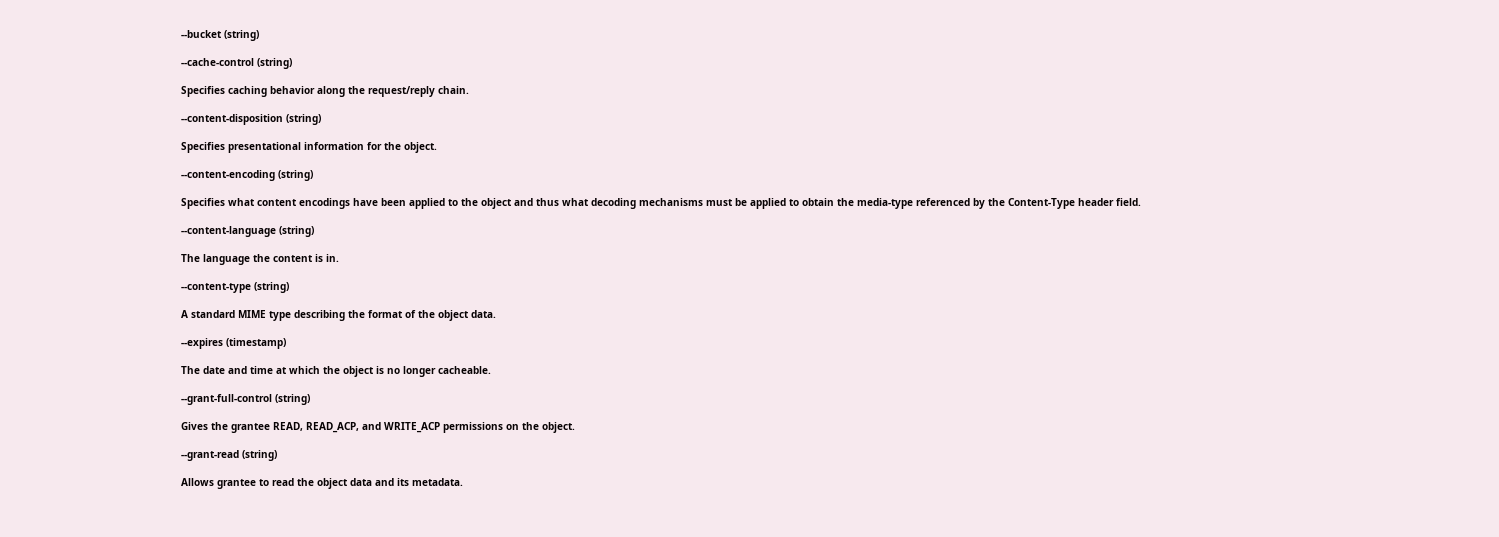--bucket (string)

--cache-control (string)

Specifies caching behavior along the request/reply chain.

--content-disposition (string)

Specifies presentational information for the object.

--content-encoding (string)

Specifies what content encodings have been applied to the object and thus what decoding mechanisms must be applied to obtain the media-type referenced by the Content-Type header field.

--content-language (string)

The language the content is in.

--content-type (string)

A standard MIME type describing the format of the object data.

--expires (timestamp)

The date and time at which the object is no longer cacheable.

--grant-full-control (string)

Gives the grantee READ, READ_ACP, and WRITE_ACP permissions on the object.

--grant-read (string)

Allows grantee to read the object data and its metadata.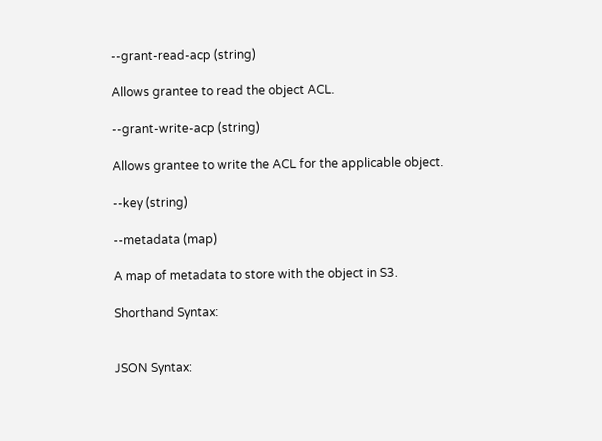--grant-read-acp (string)

Allows grantee to read the object ACL.

--grant-write-acp (string)

Allows grantee to write the ACL for the applicable object.

--key (string)

--metadata (map)

A map of metadata to store with the object in S3.

Shorthand Syntax:


JSON Syntax: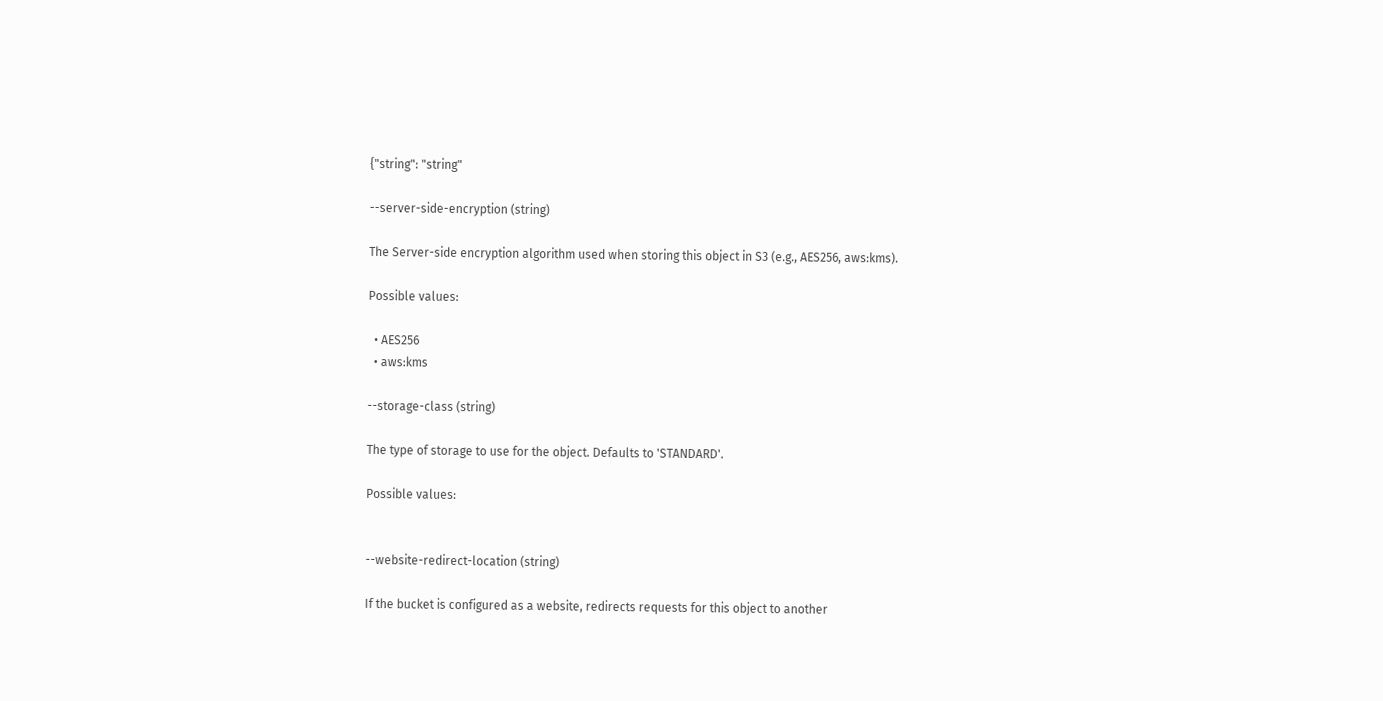{"string": "string"

--server-side-encryption (string)

The Server-side encryption algorithm used when storing this object in S3 (e.g., AES256, aws:kms).

Possible values:

  • AES256
  • aws:kms

--storage-class (string)

The type of storage to use for the object. Defaults to 'STANDARD'.

Possible values:


--website-redirect-location (string)

If the bucket is configured as a website, redirects requests for this object to another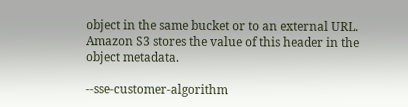object in the same bucket or to an external URL. Amazon S3 stores the value of this header in the object metadata.

--sse-customer-algorithm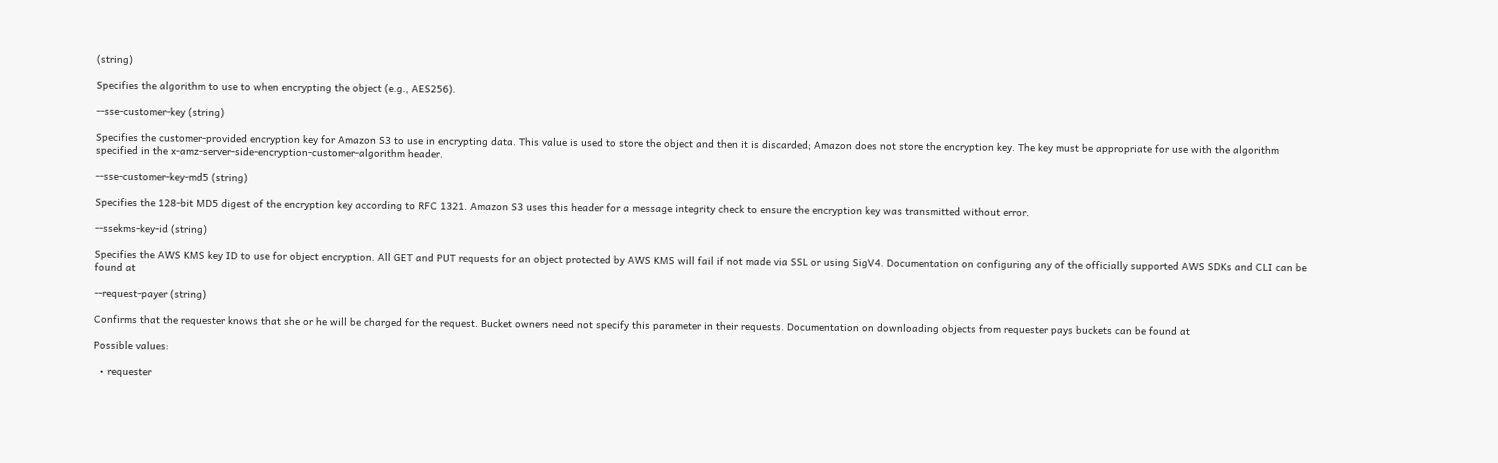(string)

Specifies the algorithm to use to when encrypting the object (e.g., AES256).

--sse-customer-key (string)

Specifies the customer-provided encryption key for Amazon S3 to use in encrypting data. This value is used to store the object and then it is discarded; Amazon does not store the encryption key. The key must be appropriate for use with the algorithm specified in the x-amz-server-side-encryption-customer-algorithm header.

--sse-customer-key-md5 (string)

Specifies the 128-bit MD5 digest of the encryption key according to RFC 1321. Amazon S3 uses this header for a message integrity check to ensure the encryption key was transmitted without error.

--ssekms-key-id (string)

Specifies the AWS KMS key ID to use for object encryption. All GET and PUT requests for an object protected by AWS KMS will fail if not made via SSL or using SigV4. Documentation on configuring any of the officially supported AWS SDKs and CLI can be found at

--request-payer (string)

Confirms that the requester knows that she or he will be charged for the request. Bucket owners need not specify this parameter in their requests. Documentation on downloading objects from requester pays buckets can be found at

Possible values:

  • requester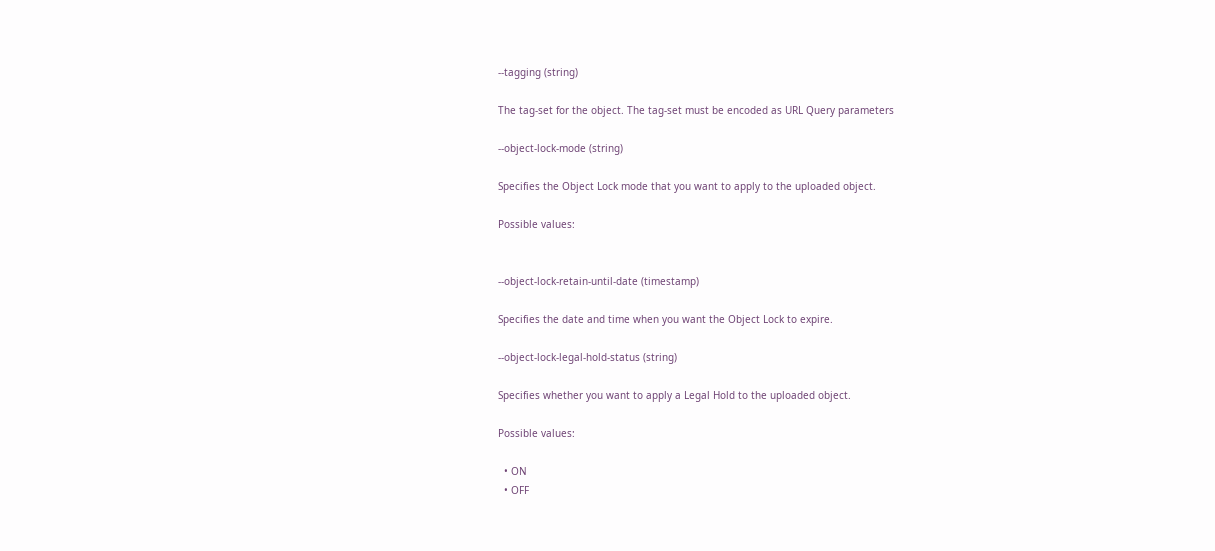--tagging (string)

The tag-set for the object. The tag-set must be encoded as URL Query parameters

--object-lock-mode (string)

Specifies the Object Lock mode that you want to apply to the uploaded object.

Possible values:


--object-lock-retain-until-date (timestamp)

Specifies the date and time when you want the Object Lock to expire.

--object-lock-legal-hold-status (string)

Specifies whether you want to apply a Legal Hold to the uploaded object.

Possible values:

  • ON
  • OFF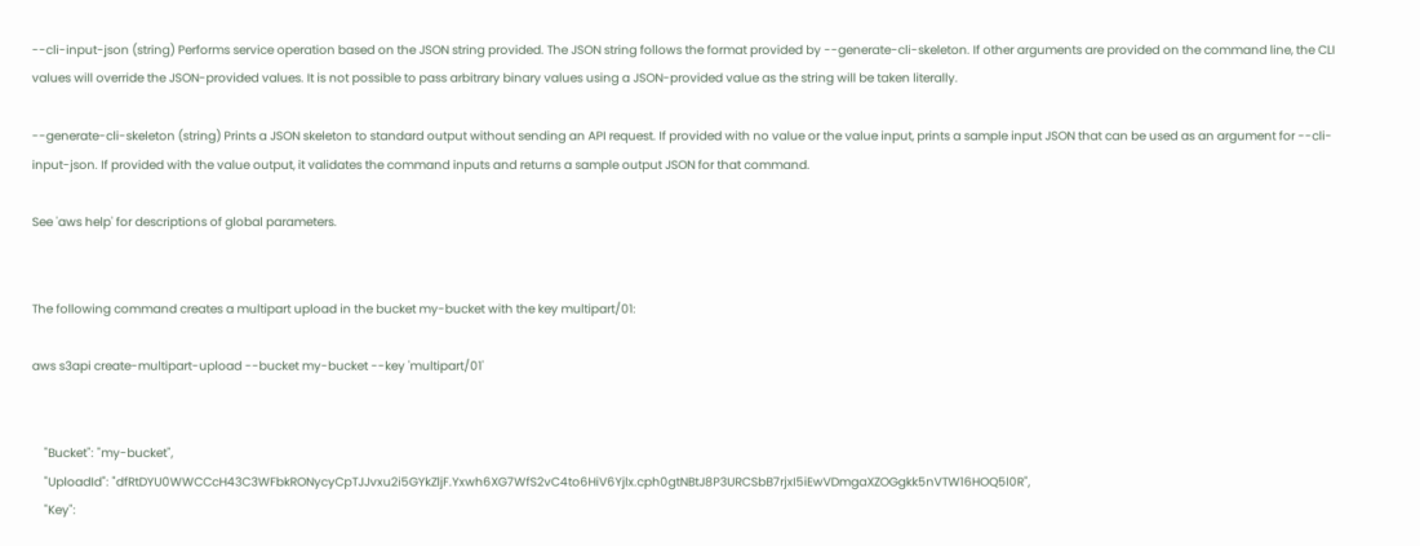--cli-input-json (string) Performs service operation based on the JSON string provided. The JSON string follows the format provided by --generate-cli-skeleton. If other arguments are provided on the command line, the CLI values will override the JSON-provided values. It is not possible to pass arbitrary binary values using a JSON-provided value as the string will be taken literally.

--generate-cli-skeleton (string) Prints a JSON skeleton to standard output without sending an API request. If provided with no value or the value input, prints a sample input JSON that can be used as an argument for --cli-input-json. If provided with the value output, it validates the command inputs and returns a sample output JSON for that command.

See 'aws help' for descriptions of global parameters.


The following command creates a multipart upload in the bucket my-bucket with the key multipart/01:

aws s3api create-multipart-upload --bucket my-bucket --key 'multipart/01'


    "Bucket": "my-bucket",
    "UploadId": "dfRtDYU0WWCCcH43C3WFbkRONycyCpTJJvxu2i5GYkZljF.Yxwh6XG7WfS2vC4to6HiV6Yjlx.cph0gtNBtJ8P3URCSbB7rjxI5iEwVDmgaXZOGgkk5nVTW16HOQ5l0R",
    "Key":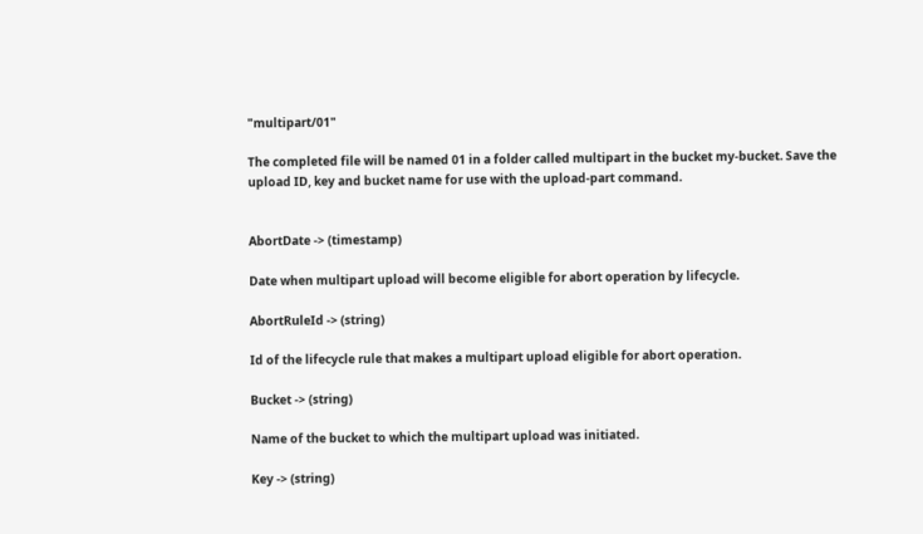"multipart/01"

The completed file will be named 01 in a folder called multipart in the bucket my-bucket. Save the upload ID, key and bucket name for use with the upload-part command.


AbortDate -> (timestamp)

Date when multipart upload will become eligible for abort operation by lifecycle.

AbortRuleId -> (string)

Id of the lifecycle rule that makes a multipart upload eligible for abort operation.

Bucket -> (string)

Name of the bucket to which the multipart upload was initiated.

Key -> (string)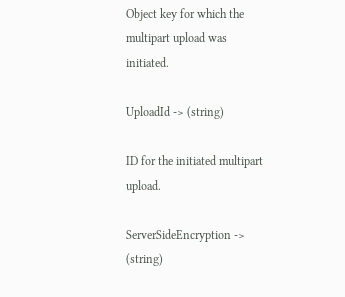Object key for which the multipart upload was initiated.

UploadId -> (string)

ID for the initiated multipart upload.

ServerSideEncryption -> (string)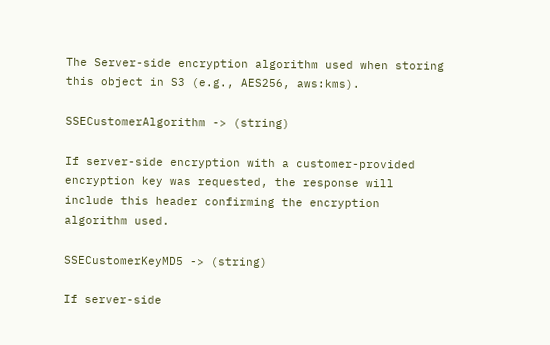The Server-side encryption algorithm used when storing this object in S3 (e.g., AES256, aws:kms).

SSECustomerAlgorithm -> (string)

If server-side encryption with a customer-provided encryption key was requested, the response will include this header confirming the encryption algorithm used.

SSECustomerKeyMD5 -> (string)

If server-side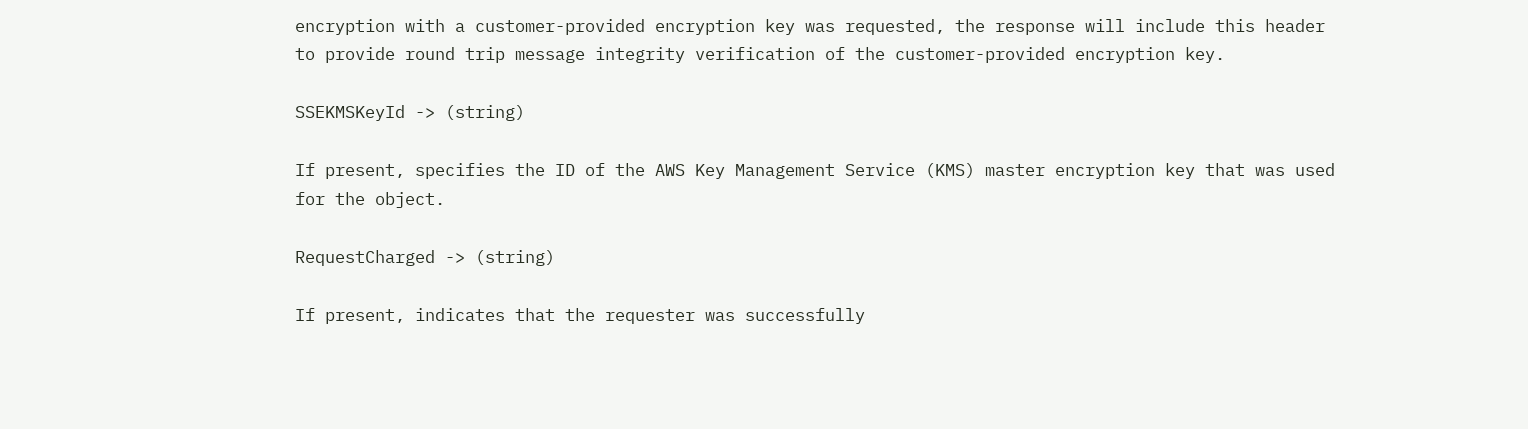encryption with a customer-provided encryption key was requested, the response will include this header to provide round trip message integrity verification of the customer-provided encryption key.

SSEKMSKeyId -> (string)

If present, specifies the ID of the AWS Key Management Service (KMS) master encryption key that was used for the object.

RequestCharged -> (string)

If present, indicates that the requester was successfully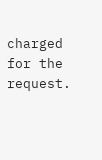charged for the request.